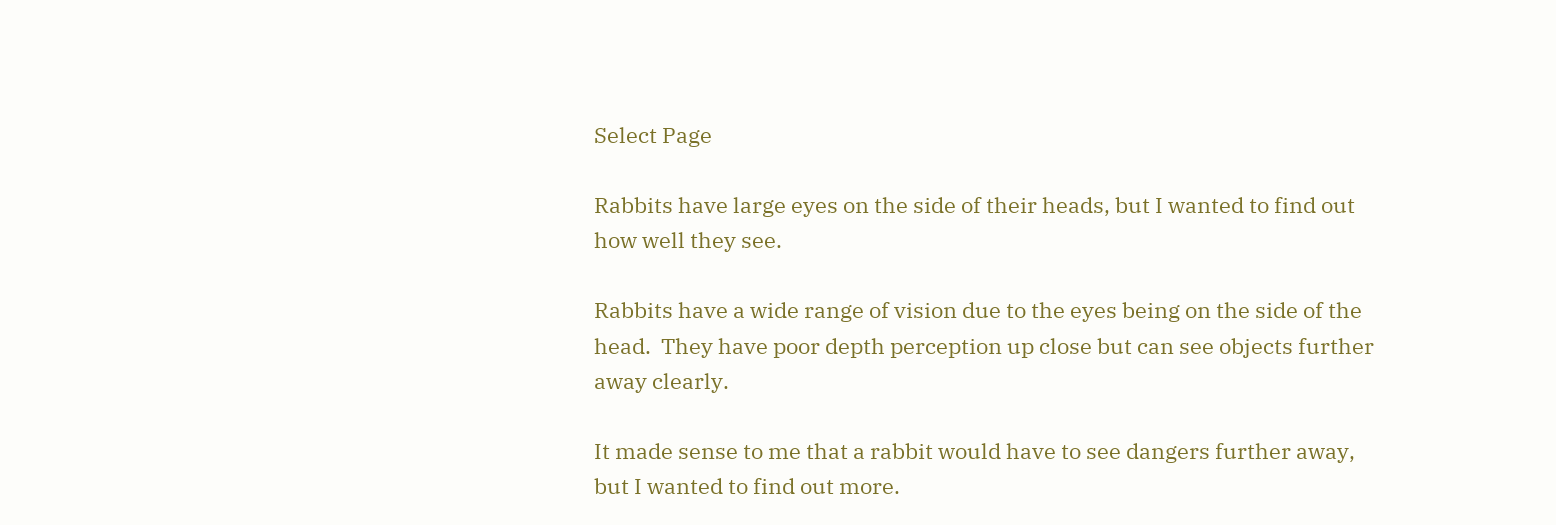Select Page

Rabbits have large eyes on the side of their heads, but I wanted to find out how well they see.

Rabbits have a wide range of vision due to the eyes being on the side of the head.  They have poor depth perception up close but can see objects further away clearly.

It made sense to me that a rabbit would have to see dangers further away, but I wanted to find out more.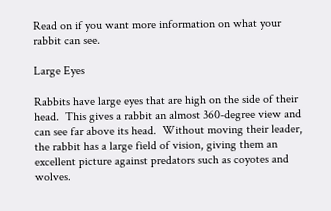Read on if you want more information on what your rabbit can see.

Large Eyes

Rabbits have large eyes that are high on the side of their head.  This gives a rabbit an almost 360-degree view and can see far above its head.  Without moving their leader, the rabbit has a large field of vision, giving them an excellent picture against predators such as coyotes and wolves.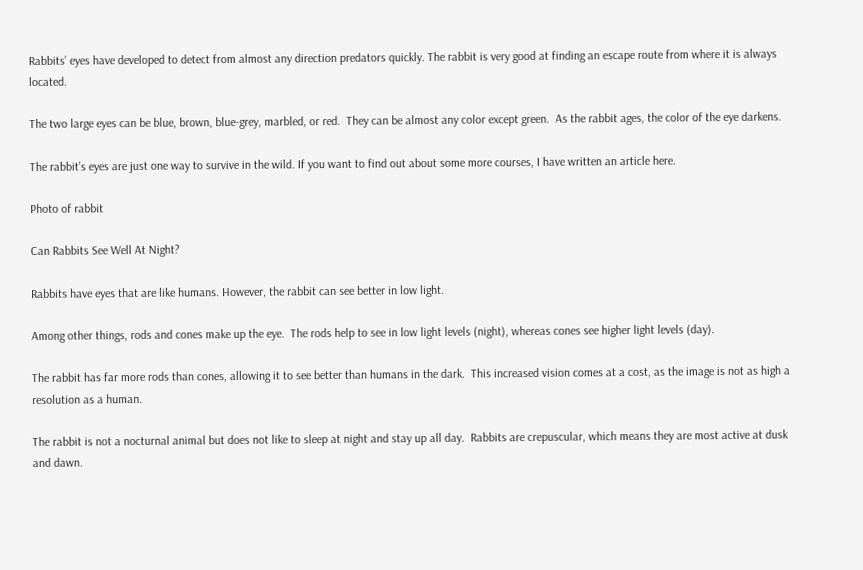Rabbits’ eyes have developed to detect from almost any direction predators quickly. The rabbit is very good at finding an escape route from where it is always located.

The two large eyes can be blue, brown, blue-grey, marbled, or red.  They can be almost any color except green.  As the rabbit ages, the color of the eye darkens.

The rabbit’s eyes are just one way to survive in the wild. If you want to find out about some more courses, I have written an article here.

Photo of rabbit

Can Rabbits See Well At Night?

Rabbits have eyes that are like humans. However, the rabbit can see better in low light.

Among other things, rods and cones make up the eye.  The rods help to see in low light levels (night), whereas cones see higher light levels (day).

The rabbit has far more rods than cones, allowing it to see better than humans in the dark.  This increased vision comes at a cost, as the image is not as high a resolution as a human.

The rabbit is not a nocturnal animal but does not like to sleep at night and stay up all day.  Rabbits are crepuscular, which means they are most active at dusk and dawn.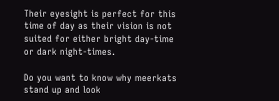Their eyesight is perfect for this time of day as their vision is not suited for either bright day-time or dark night-times.

Do you want to know why meerkats stand up and look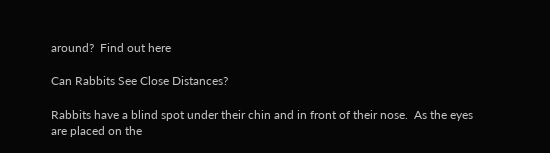around?  Find out here

Can Rabbits See Close Distances?

Rabbits have a blind spot under their chin and in front of their nose.  As the eyes are placed on the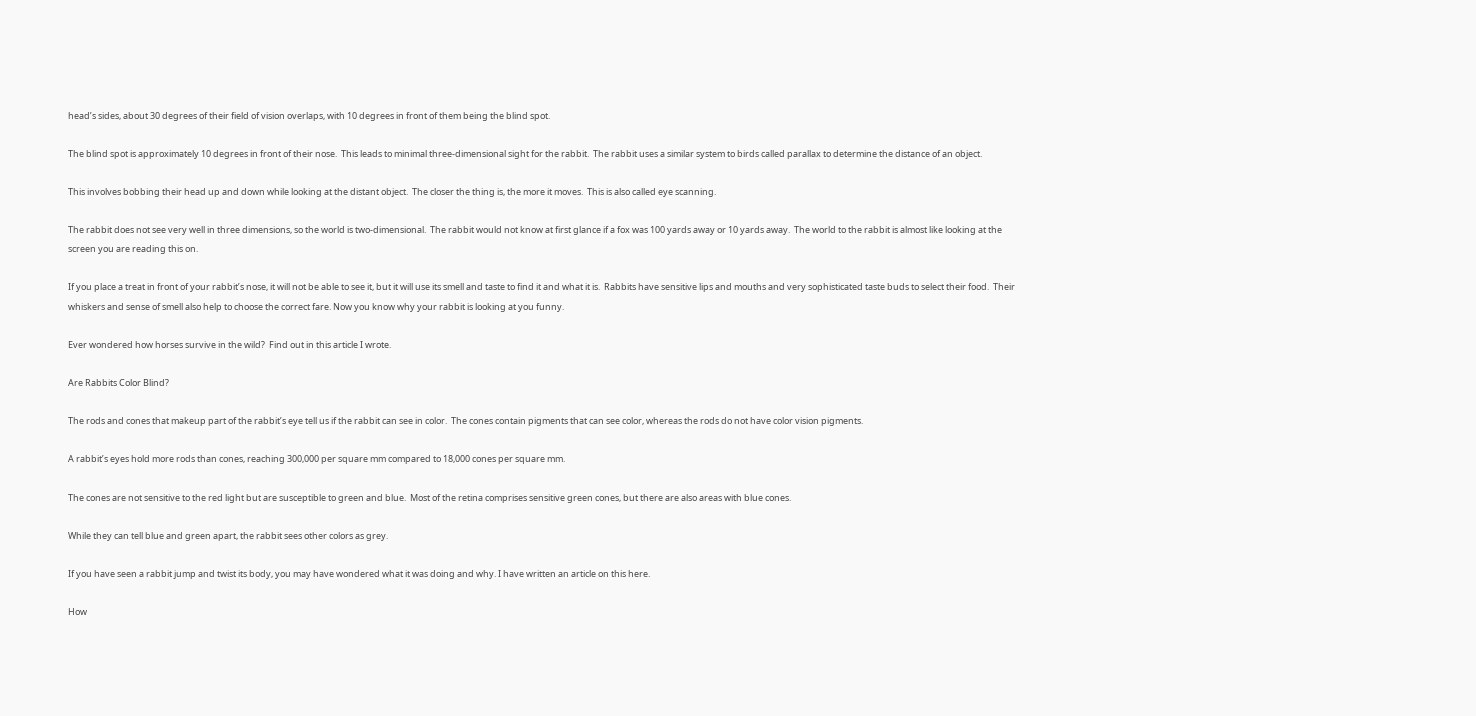head’s sides, about 30 degrees of their field of vision overlaps, with 10 degrees in front of them being the blind spot.

The blind spot is approximately 10 degrees in front of their nose.  This leads to minimal three-dimensional sight for the rabbit.  The rabbit uses a similar system to birds called parallax to determine the distance of an object.

This involves bobbing their head up and down while looking at the distant object.  The closer the thing is, the more it moves.  This is also called eye scanning.

The rabbit does not see very well in three dimensions, so the world is two-dimensional.  The rabbit would not know at first glance if a fox was 100 yards away or 10 yards away.  The world to the rabbit is almost like looking at the screen you are reading this on.

If you place a treat in front of your rabbit’s nose, it will not be able to see it, but it will use its smell and taste to find it and what it is.  Rabbits have sensitive lips and mouths and very sophisticated taste buds to select their food.  Their whiskers and sense of smell also help to choose the correct fare. Now you know why your rabbit is looking at you funny.

Ever wondered how horses survive in the wild?  Find out in this article I wrote.

Are Rabbits Color Blind?

The rods and cones that makeup part of the rabbit’s eye tell us if the rabbit can see in color.  The cones contain pigments that can see color, whereas the rods do not have color vision pigments.

A rabbit’s eyes hold more rods than cones, reaching 300,000 per square mm compared to 18,000 cones per square mm.

The cones are not sensitive to the red light but are susceptible to green and blue.  Most of the retina comprises sensitive green cones, but there are also areas with blue cones.

While they can tell blue and green apart, the rabbit sees other colors as grey.

If you have seen a rabbit jump and twist its body, you may have wondered what it was doing and why. I have written an article on this here.

How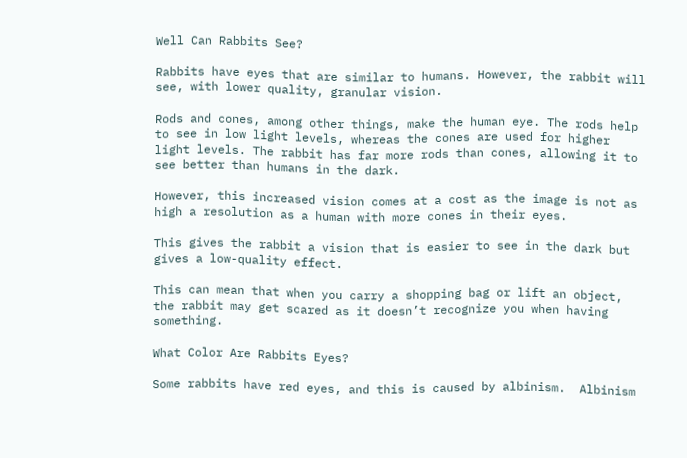Well Can Rabbits See?

Rabbits have eyes that are similar to humans. However, the rabbit will see, with lower quality, granular vision.

Rods and cones, among other things, make the human eye. The rods help to see in low light levels, whereas the cones are used for higher light levels. The rabbit has far more rods than cones, allowing it to see better than humans in the dark.

However, this increased vision comes at a cost as the image is not as high a resolution as a human with more cones in their eyes.

This gives the rabbit a vision that is easier to see in the dark but gives a low-quality effect.

This can mean that when you carry a shopping bag or lift an object, the rabbit may get scared as it doesn’t recognize you when having something.

What Color Are Rabbits Eyes?

Some rabbits have red eyes, and this is caused by albinism.  Albinism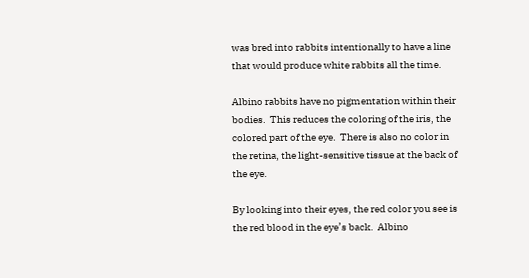was bred into rabbits intentionally to have a line that would produce white rabbits all the time.

Albino rabbits have no pigmentation within their bodies.  This reduces the coloring of the iris, the colored part of the eye.  There is also no color in the retina, the light-sensitive tissue at the back of the eye.

By looking into their eyes, the red color you see is the red blood in the eye’s back.  Albino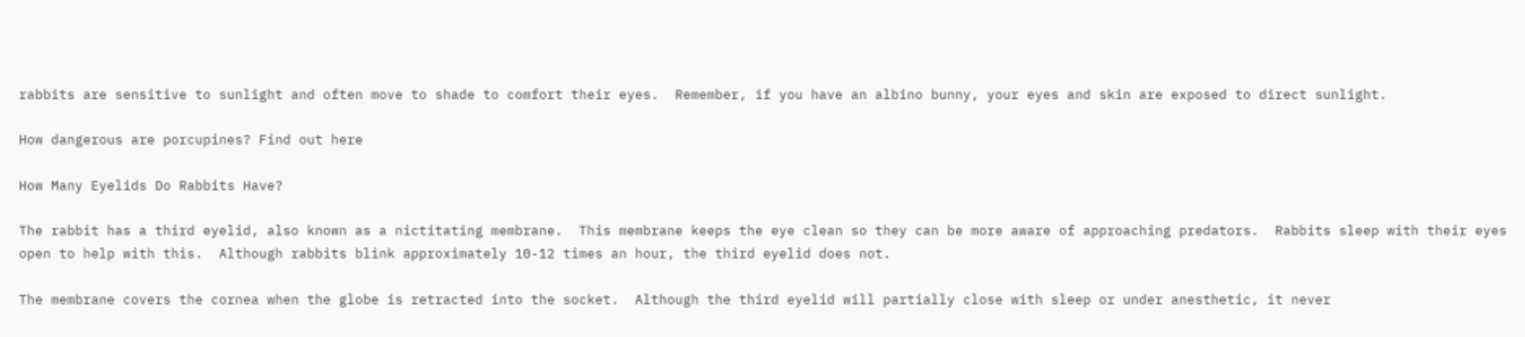rabbits are sensitive to sunlight and often move to shade to comfort their eyes.  Remember, if you have an albino bunny, your eyes and skin are exposed to direct sunlight.

How dangerous are porcupines? Find out here

How Many Eyelids Do Rabbits Have?

The rabbit has a third eyelid, also known as a nictitating membrane.  This membrane keeps the eye clean so they can be more aware of approaching predators.  Rabbits sleep with their eyes open to help with this.  Although rabbits blink approximately 10-12 times an hour, the third eyelid does not.

The membrane covers the cornea when the globe is retracted into the socket.  Although the third eyelid will partially close with sleep or under anesthetic, it never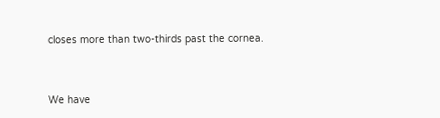closes more than two-thirds past the cornea.


We have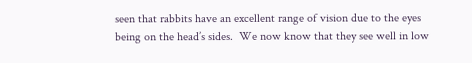seen that rabbits have an excellent range of vision due to the eyes being on the head’s sides.  We now know that they see well in low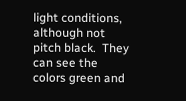light conditions, although not pitch black.  They can see the colors green and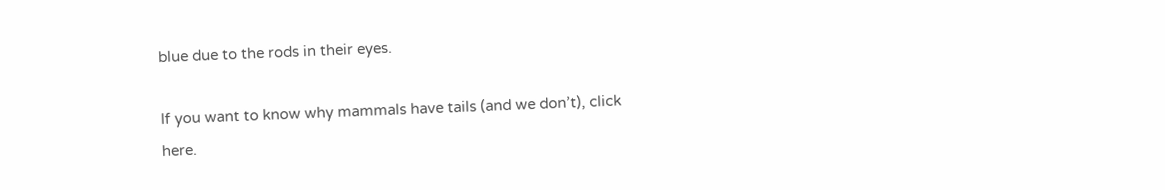blue due to the rods in their eyes.

If you want to know why mammals have tails (and we don’t), click here.